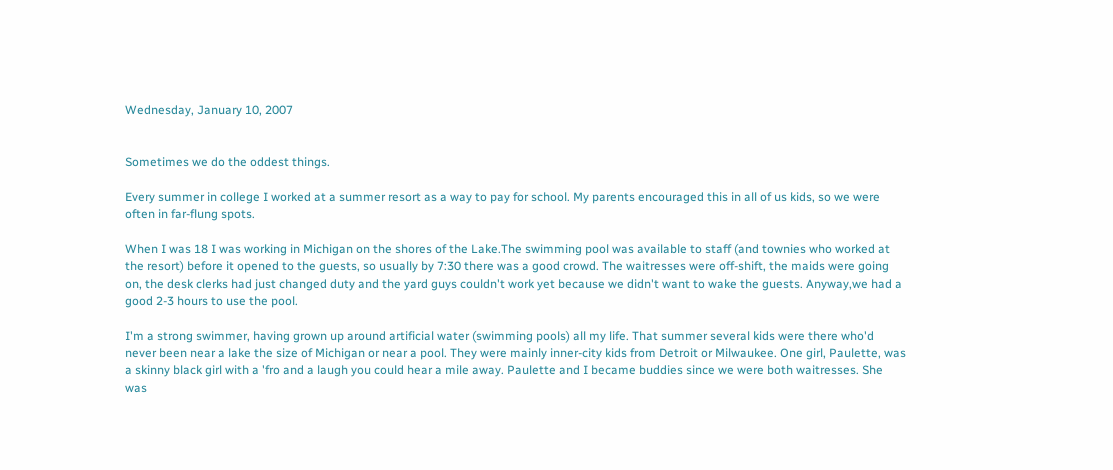Wednesday, January 10, 2007


Sometimes we do the oddest things.

Every summer in college I worked at a summer resort as a way to pay for school. My parents encouraged this in all of us kids, so we were often in far-flung spots.

When I was 18 I was working in Michigan on the shores of the Lake.The swimming pool was available to staff (and townies who worked at the resort) before it opened to the guests, so usually by 7:30 there was a good crowd. The waitresses were off-shift, the maids were going on, the desk clerks had just changed duty and the yard guys couldn't work yet because we didn't want to wake the guests. Anyway,we had a good 2-3 hours to use the pool.

I'm a strong swimmer, having grown up around artificial water (swimming pools) all my life. That summer several kids were there who'd never been near a lake the size of Michigan or near a pool. They were mainly inner-city kids from Detroit or Milwaukee. One girl, Paulette, was a skinny black girl with a 'fro and a laugh you could hear a mile away. Paulette and I became buddies since we were both waitresses. She was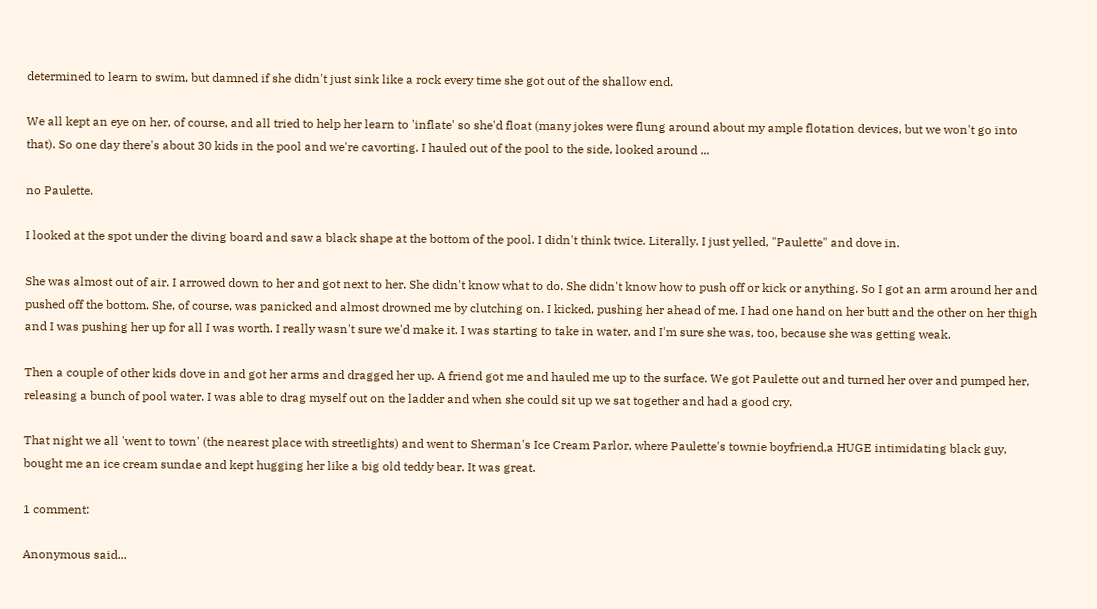determined to learn to swim, but damned if she didn't just sink like a rock every time she got out of the shallow end.

We all kept an eye on her, of course, and all tried to help her learn to 'inflate' so she'd float (many jokes were flung around about my ample flotation devices, but we won't go into that). So one day there's about 30 kids in the pool and we're cavorting. I hauled out of the pool to the side, looked around ...

no Paulette.

I looked at the spot under the diving board and saw a black shape at the bottom of the pool. I didn't think twice. Literally. I just yelled, "Paulette" and dove in.

She was almost out of air. I arrowed down to her and got next to her. She didn't know what to do. She didn't know how to push off or kick or anything. So I got an arm around her and pushed off the bottom. She, of course, was panicked and almost drowned me by clutching on. I kicked, pushing her ahead of me. I had one hand on her butt and the other on her thigh and I was pushing her up for all I was worth. I really wasn't sure we'd make it. I was starting to take in water, and I'm sure she was, too, because she was getting weak.

Then a couple of other kids dove in and got her arms and dragged her up. A friend got me and hauled me up to the surface. We got Paulette out and turned her over and pumped her, releasing a bunch of pool water. I was able to drag myself out on the ladder and when she could sit up we sat together and had a good cry.

That night we all 'went to town' (the nearest place with streetlights) and went to Sherman's Ice Cream Parlor, where Paulette's townie boyfriend,a HUGE intimidating black guy, bought me an ice cream sundae and kept hugging her like a big old teddy bear. It was great.

1 comment:

Anonymous said...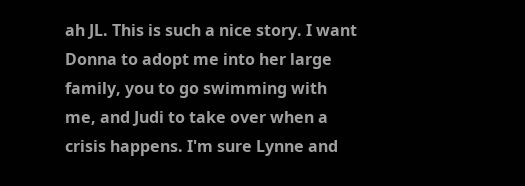ah JL. This is such a nice story. I want Donna to adopt me into her large family, you to go swimming with me, and Judi to take over when a crisis happens. I'm sure Lynne and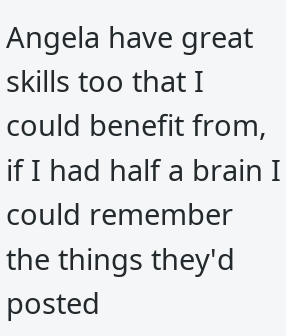Angela have great skills too that I could benefit from, if I had half a brain I could remember the things they'd posted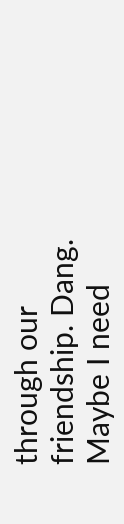through our friendship. Dang. Maybe I need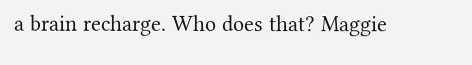a brain recharge. Who does that? Maggie